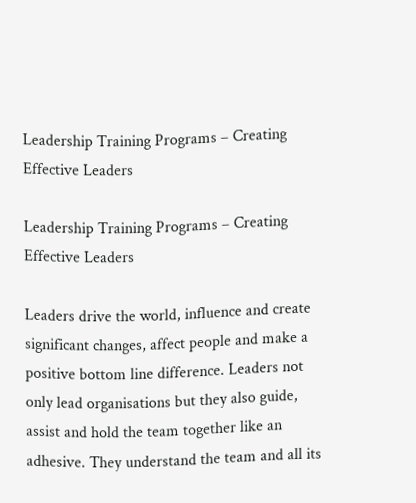Leadership Training Programs – Creating Effective Leaders

Leadership Training Programs – Creating Effective Leaders

Leaders drive the world, influence and create significant changes, affect people and make a positive bottom line difference. Leaders not only lead organisations but they also guide, assist and hold the team together like an adhesive. They understand the team and all its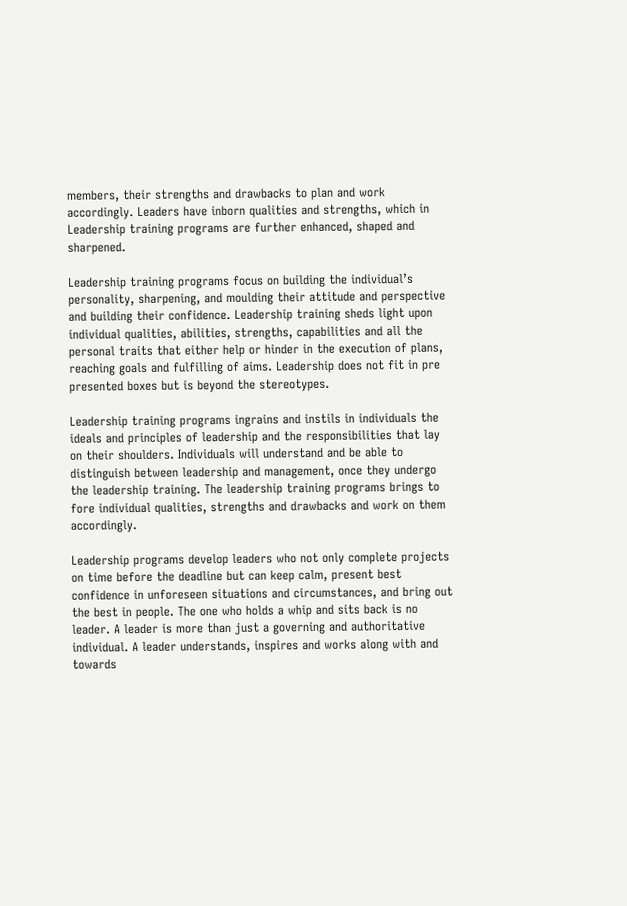members, their strengths and drawbacks to plan and work accordingly. Leaders have inborn qualities and strengths, which in Leadership training programs are further enhanced, shaped and sharpened.

Leadership training programs focus on building the individual’s personality, sharpening, and moulding their attitude and perspective and building their confidence. Leadership training sheds light upon individual qualities, abilities, strengths, capabilities and all the personal traits that either help or hinder in the execution of plans, reaching goals and fulfilling of aims. Leadership does not fit in pre presented boxes but is beyond the stereotypes.

Leadership training programs ingrains and instils in individuals the ideals and principles of leadership and the responsibilities that lay on their shoulders. Individuals will understand and be able to distinguish between leadership and management, once they undergo the leadership training. The leadership training programs brings to fore individual qualities, strengths and drawbacks and work on them accordingly.

Leadership programs develop leaders who not only complete projects on time before the deadline but can keep calm, present best confidence in unforeseen situations and circumstances, and bring out the best in people. The one who holds a whip and sits back is no leader. A leader is more than just a governing and authoritative individual. A leader understands, inspires and works along with and towards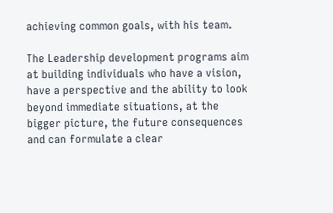achieving common goals, with his team.

The Leadership development programs aim at building individuals who have a vision, have a perspective and the ability to look beyond immediate situations, at the bigger picture, the future consequences and can formulate a clear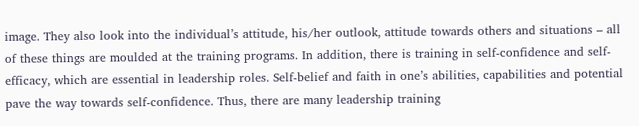image. They also look into the individual’s attitude, his/her outlook, attitude towards others and situations – all of these things are moulded at the training programs. In addition, there is training in self-confidence and self-efficacy, which are essential in leadership roles. Self-belief and faith in one’s abilities, capabilities and potential pave the way towards self-confidence. Thus, there are many leadership training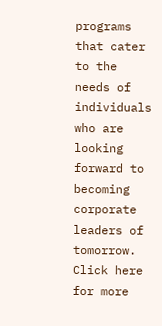programs that cater to the needs of individuals who are looking forward to becoming corporate leaders of tomorrow. Click here for more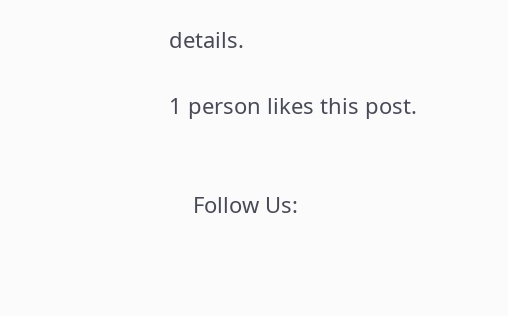details.

1 person likes this post.


    Follow Us: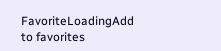FavoriteLoadingAdd to favorites